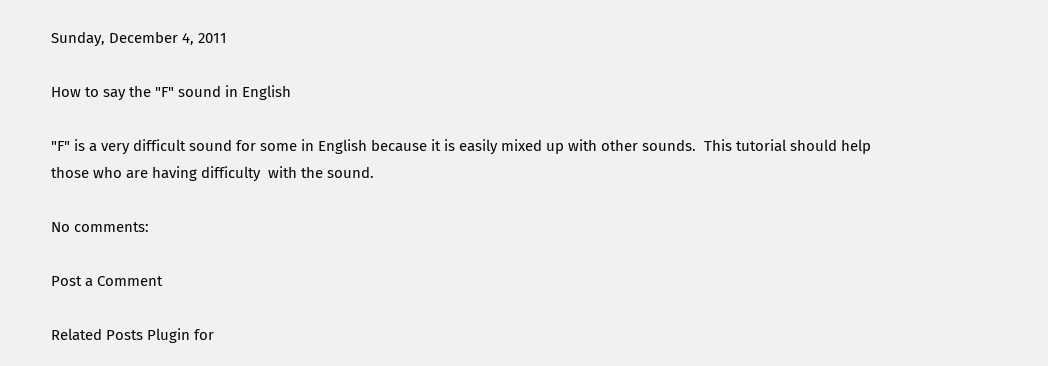Sunday, December 4, 2011

How to say the "F" sound in English

"F" is a very difficult sound for some in English because it is easily mixed up with other sounds.  This tutorial should help those who are having difficulty  with the sound.

No comments:

Post a Comment

Related Posts Plugin for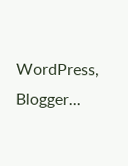WordPress, Blogger...